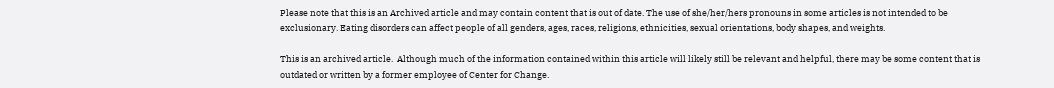Please note that this is an Archived article and may contain content that is out of date. The use of she/her/hers pronouns in some articles is not intended to be exclusionary. Eating disorders can affect people of all genders, ages, races, religions, ethnicities, sexual orientations, body shapes, and weights.

This is an archived article.  Although much of the information contained within this article will likely still be relevant and helpful, there may be some content that is outdated or written by a former employee of Center for Change.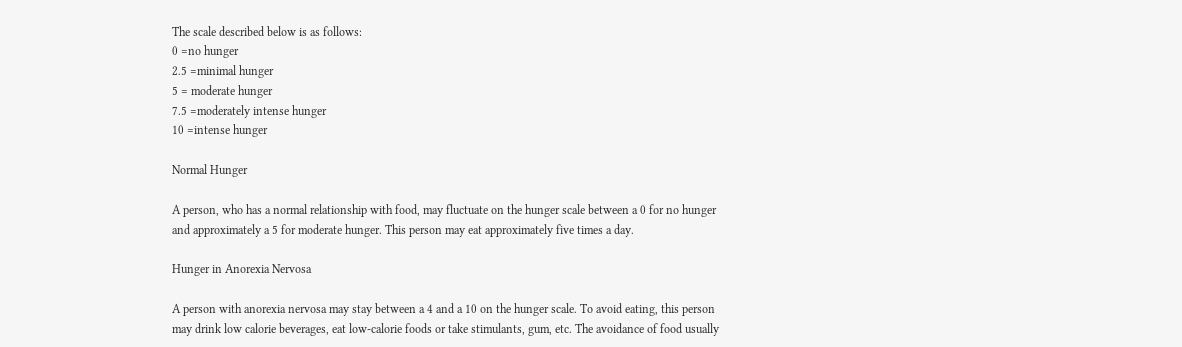The scale described below is as follows:
0 =no hunger
2.5 =minimal hunger
5 = moderate hunger
7.5 =moderately intense hunger
10 =intense hunger

Normal Hunger

A person, who has a normal relationship with food, may fluctuate on the hunger scale between a 0 for no hunger and approximately a 5 for moderate hunger. This person may eat approximately five times a day.

Hunger in Anorexia Nervosa

A person with anorexia nervosa may stay between a 4 and a 10 on the hunger scale. To avoid eating, this person may drink low calorie beverages, eat low-calorie foods or take stimulants, gum, etc. The avoidance of food usually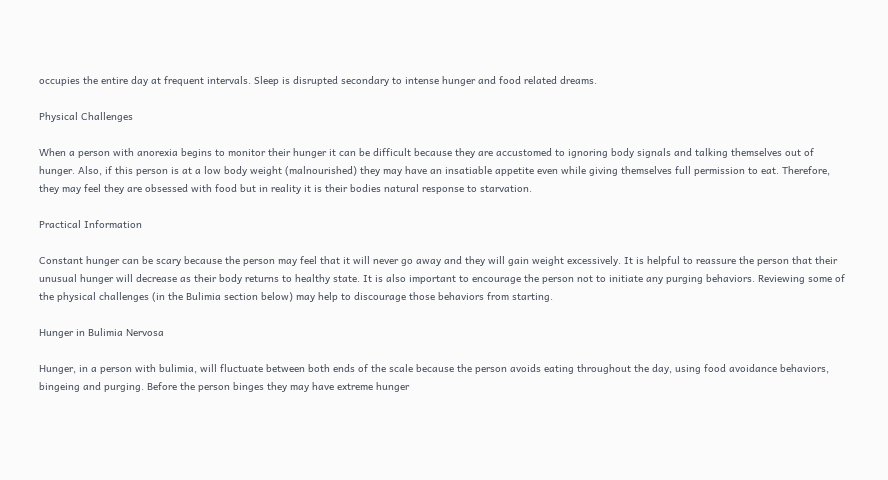occupies the entire day at frequent intervals. Sleep is disrupted secondary to intense hunger and food related dreams.

Physical Challenges

When a person with anorexia begins to monitor their hunger it can be difficult because they are accustomed to ignoring body signals and talking themselves out of hunger. Also, if this person is at a low body weight (malnourished) they may have an insatiable appetite even while giving themselves full permission to eat. Therefore, they may feel they are obsessed with food but in reality it is their bodies natural response to starvation.

Practical Information

Constant hunger can be scary because the person may feel that it will never go away and they will gain weight excessively. It is helpful to reassure the person that their unusual hunger will decrease as their body returns to healthy state. It is also important to encourage the person not to initiate any purging behaviors. Reviewing some of the physical challenges (in the Bulimia section below) may help to discourage those behaviors from starting.

Hunger in Bulimia Nervosa

Hunger, in a person with bulimia, will fluctuate between both ends of the scale because the person avoids eating throughout the day, using food avoidance behaviors, bingeing and purging. Before the person binges they may have extreme hunger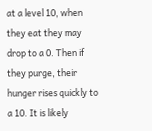at a level 10, when they eat they may drop to a 0. Then if they purge, their hunger rises quickly to a 10. It is likely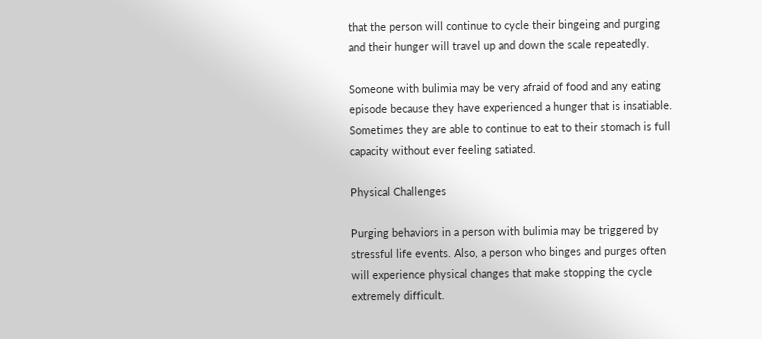that the person will continue to cycle their bingeing and purging and their hunger will travel up and down the scale repeatedly.

Someone with bulimia may be very afraid of food and any eating episode because they have experienced a hunger that is insatiable. Sometimes they are able to continue to eat to their stomach is full capacity without ever feeling satiated.

Physical Challenges

Purging behaviors in a person with bulimia may be triggered by stressful life events. Also, a person who binges and purges often will experience physical changes that make stopping the cycle extremely difficult.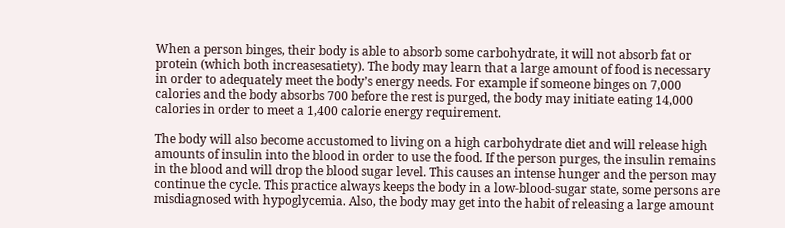When a person binges, their body is able to absorb some carbohydrate, it will not absorb fat or protein (which both increasesatiety). The body may learn that a large amount of food is necessary in order to adequately meet the body’s energy needs. For example if someone binges on 7,000 calories and the body absorbs 700 before the rest is purged, the body may initiate eating 14,000 calories in order to meet a 1,400 calorie energy requirement.

The body will also become accustomed to living on a high carbohydrate diet and will release high amounts of insulin into the blood in order to use the food. If the person purges, the insulin remains in the blood and will drop the blood sugar level. This causes an intense hunger and the person may continue the cycle. This practice always keeps the body in a low-blood-sugar state, some persons are misdiagnosed with hypoglycemia. Also, the body may get into the habit of releasing a large amount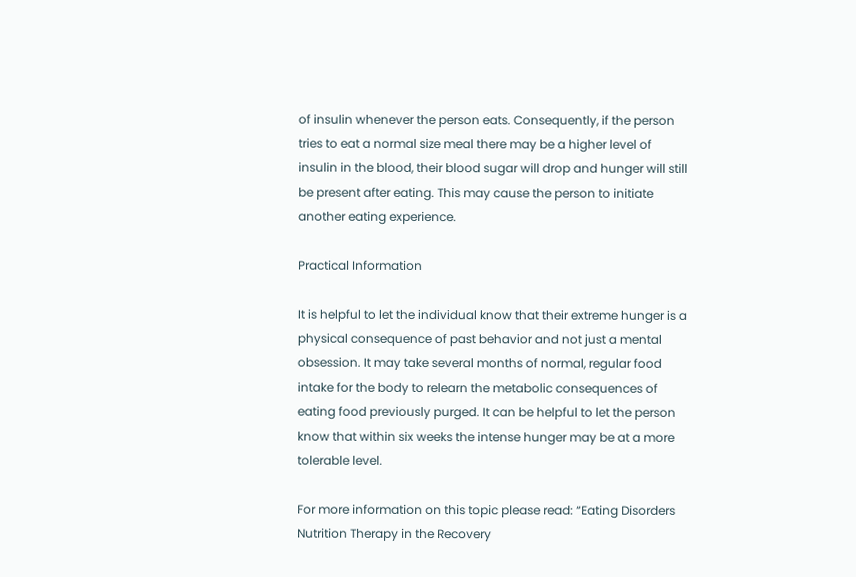of insulin whenever the person eats. Consequently, if the person tries to eat a normal size meal there may be a higher level of insulin in the blood, their blood sugar will drop and hunger will still be present after eating. This may cause the person to initiate another eating experience.

Practical Information

It is helpful to let the individual know that their extreme hunger is a physical consequence of past behavior and not just a mental obsession. It may take several months of normal, regular food intake for the body to relearn the metabolic consequences of eating food previously purged. It can be helpful to let the person know that within six weeks the intense hunger may be at a more tolerable level.

For more information on this topic please read: “Eating Disorders Nutrition Therapy in the Recovery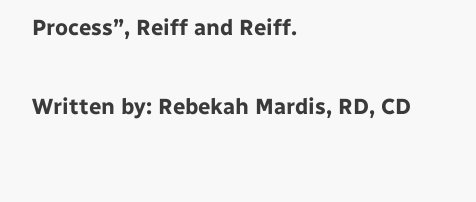Process”, Reiff and Reiff.

Written by: Rebekah Mardis, RD, CD